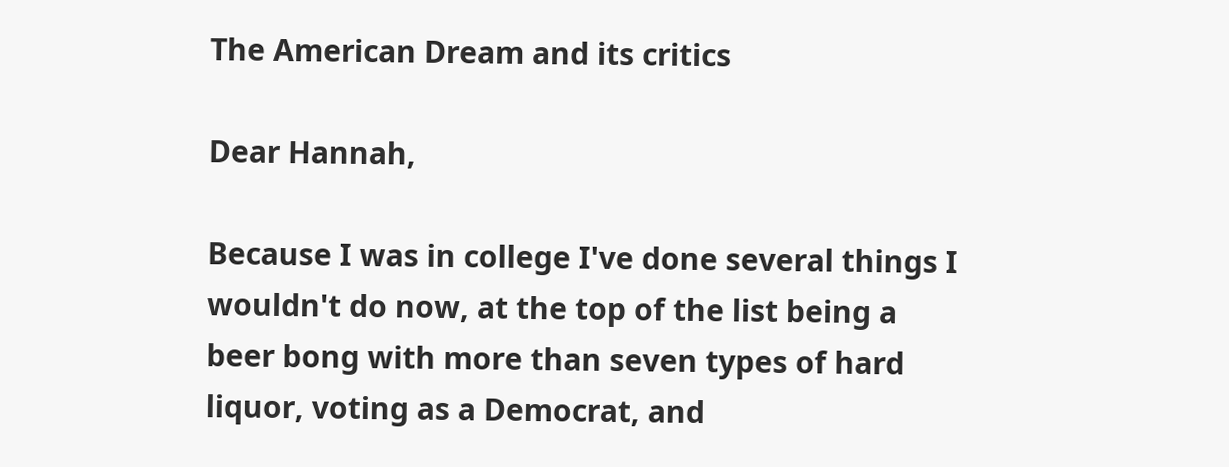The American Dream and its critics

Dear Hannah,

Because I was in college I've done several things I wouldn't do now, at the top of the list being a beer bong with more than seven types of hard liquor, voting as a Democrat, and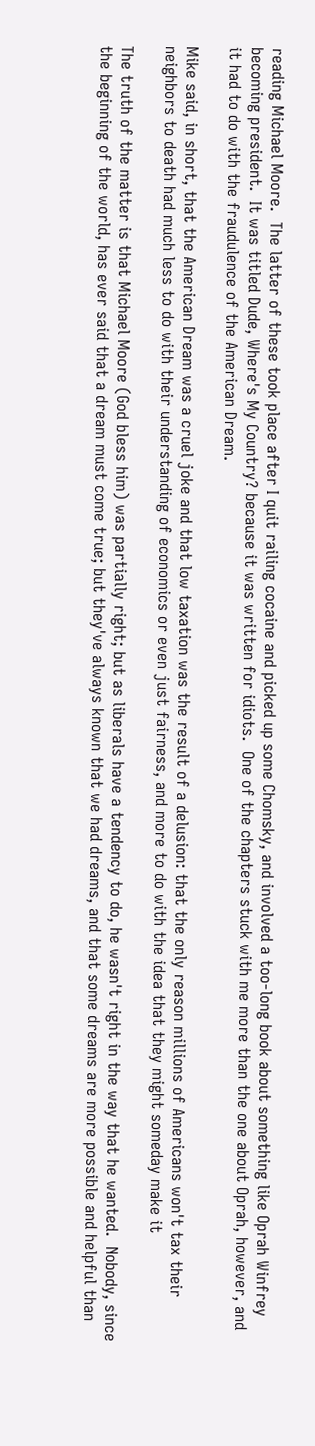reading Michael Moore.  The latter of these took place after I quit railing cocaine and picked up some Chomsky, and involved a too-long book about something like Oprah Winfrey becoming president.  It was titled Dude, Where's My Country? because it was written for idiots.  One of the chapters stuck with me more than the one about Oprah, however, and it had to do with the fraudulence of the American Dream.

Mike said, in short, that the American Dream was a cruel joke and that low taxation was the result of a delusion: that the only reason millions of Americans won't tax their neighbors to death had much less to do with their understanding of economics or even just fairness, and more to do with the idea that they might someday make it

The truth of the matter is that Michael Moore (God bless him) was partially right; but as liberals have a tendency to do, he wasn't right in the way that he wanted.  Nobody, since the beginning of the world, has ever said that a dream must come true; but they've always known that we had dreams, and that some dreams are more possible and helpful than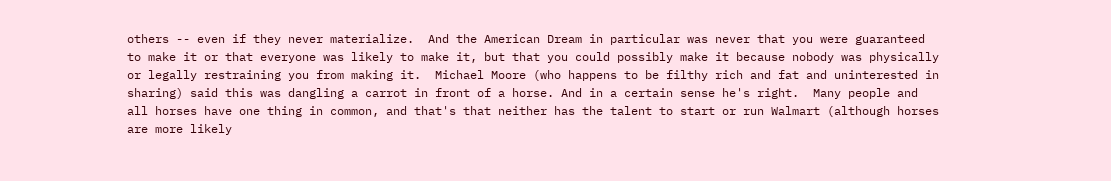others -- even if they never materialize.  And the American Dream in particular was never that you were guaranteed to make it or that everyone was likely to make it, but that you could possibly make it because nobody was physically or legally restraining you from making it.  Michael Moore (who happens to be filthy rich and fat and uninterested in sharing) said this was dangling a carrot in front of a horse. And in a certain sense he's right.  Many people and all horses have one thing in common, and that's that neither has the talent to start or run Walmart (although horses are more likely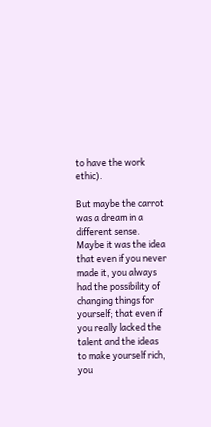to have the work ethic).

But maybe the carrot was a dream in a different sense.  Maybe it was the idea that even if you never made it, you always had the possibility of changing things for yourself; that even if you really lacked the talent and the ideas to make yourself rich, you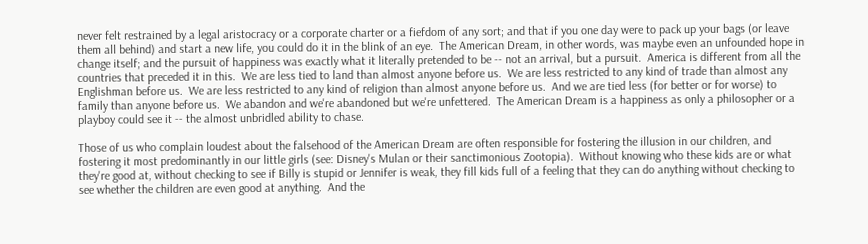never felt restrained by a legal aristocracy or a corporate charter or a fiefdom of any sort; and that if you one day were to pack up your bags (or leave them all behind) and start a new life, you could do it in the blink of an eye.  The American Dream, in other words, was maybe even an unfounded hope in change itself; and the pursuit of happiness was exactly what it literally pretended to be -- not an arrival, but a pursuit.  America is different from all the countries that preceded it in this.  We are less tied to land than almost anyone before us.  We are less restricted to any kind of trade than almost any Englishman before us.  We are less restricted to any kind of religion than almost anyone before us.  And we are tied less (for better or for worse) to family than anyone before us.  We abandon and we're abandoned but we're unfettered.  The American Dream is a happiness as only a philosopher or a playboy could see it -- the almost unbridled ability to chase.

Those of us who complain loudest about the falsehood of the American Dream are often responsible for fostering the illusion in our children, and fostering it most predominantly in our little girls (see: Disney's Mulan or their sanctimonious Zootopia).  Without knowing who these kids are or what they're good at, without checking to see if Billy is stupid or Jennifer is weak, they fill kids full of a feeling that they can do anything without checking to see whether the children are even good at anything.  And the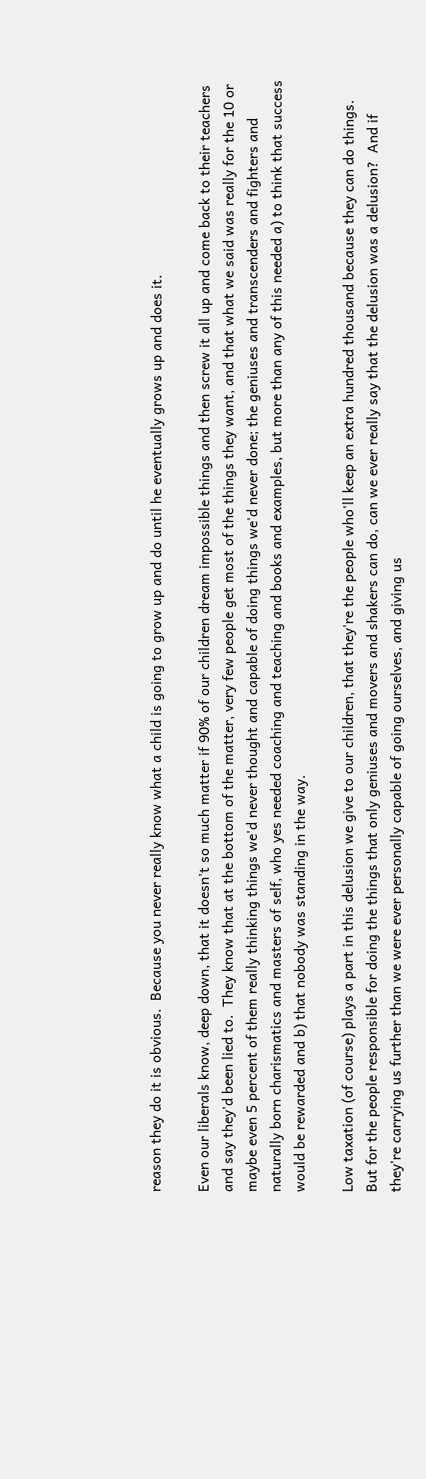reason they do it is obvious.  Because you never really know what a child is going to grow up and do until he eventually grows up and does it.

Even our liberals know, deep down, that it doesn't so much matter if 90% of our children dream impossible things and then screw it all up and come back to their teachers and say they'd been lied to.  They know that at the bottom of the matter, very few people get most of the things they want, and that what we said was really for the 10 or maybe even 5 percent of them really thinking things we'd never thought and capable of doing things we'd never done; the geniuses and transcenders and fighters and naturally born charismatics and masters of self, who yes needed coaching and teaching and books and examples, but more than any of this needed a) to think that success would be rewarded and b) that nobody was standing in the way.

Low taxation (of course) plays a part in this delusion we give to our children, that they're the people who'll keep an extra hundred thousand because they can do things.  But for the people responsible for doing the things that only geniuses and movers and shakers can do, can we ever really say that the delusion was a delusion?  And if they're carrying us further than we were ever personally capable of going ourselves, and giving us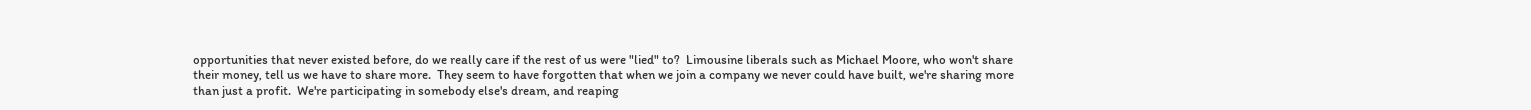opportunities that never existed before, do we really care if the rest of us were "lied" to?  Limousine liberals such as Michael Moore, who won't share their money, tell us we have to share more.  They seem to have forgotten that when we join a company we never could have built, we're sharing more than just a profit.  We're participating in somebody else's dream, and reaping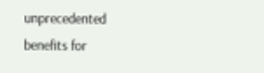unprecedented benefits for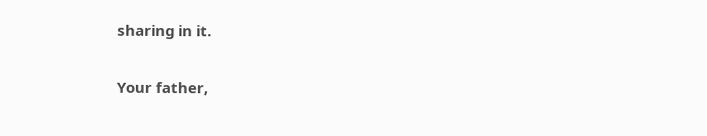sharing in it.

Your father,